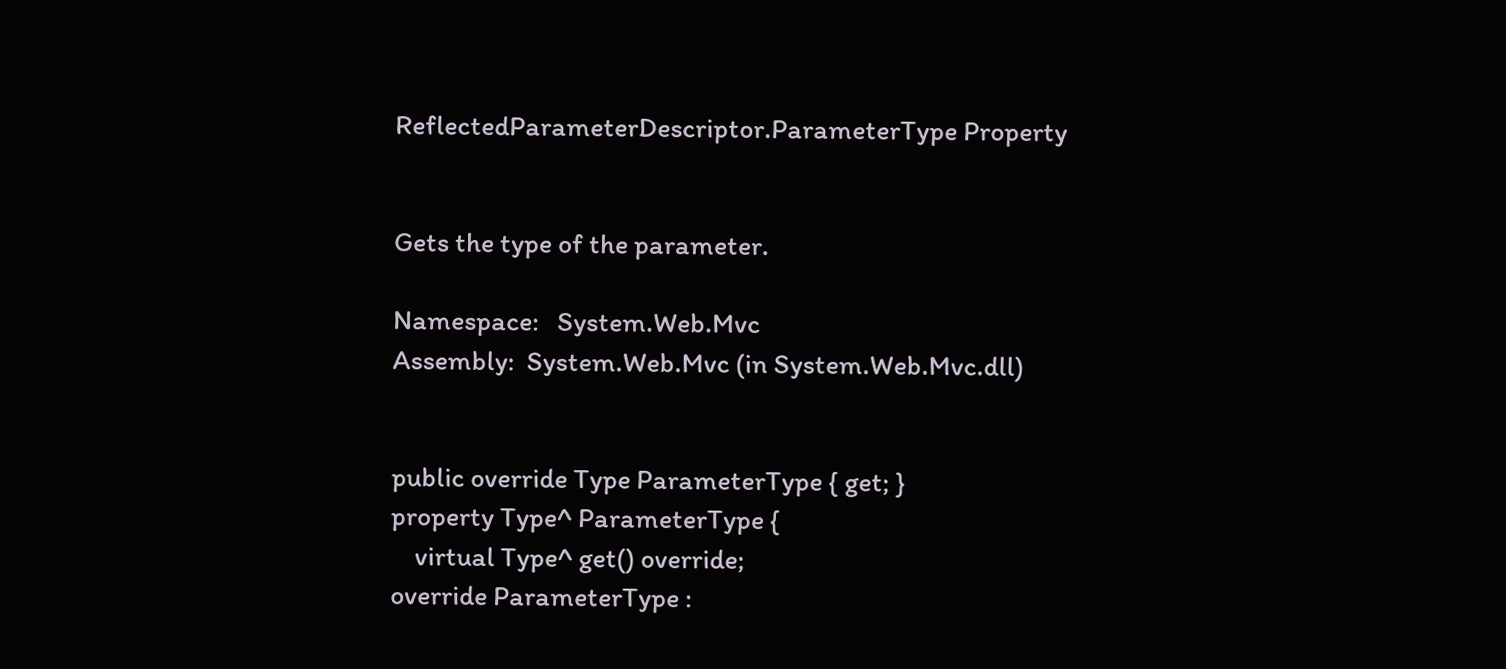ReflectedParameterDescriptor.ParameterType Property


Gets the type of the parameter.

Namespace:   System.Web.Mvc
Assembly:  System.Web.Mvc (in System.Web.Mvc.dll)


public override Type ParameterType { get; }
property Type^ ParameterType {
    virtual Type^ get() override;
override ParameterType :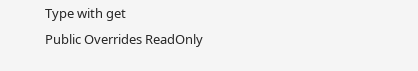Type with get
Public Overrides ReadOnly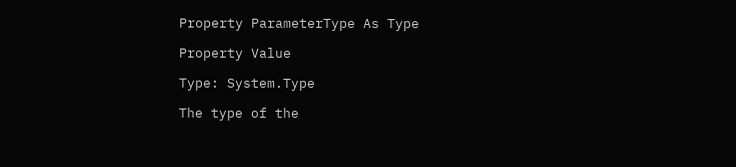Property ParameterType As Type

Property Value

Type: System.Type

The type of the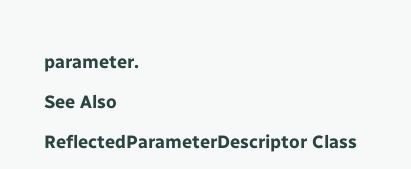parameter.

See Also

ReflectedParameterDescriptor Class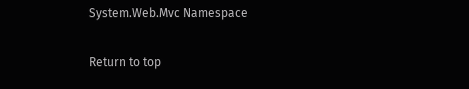System.Web.Mvc Namespace

Return to top